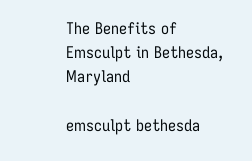The Benefits of Emsculpt in Bethesda, Maryland

emsculpt bethesda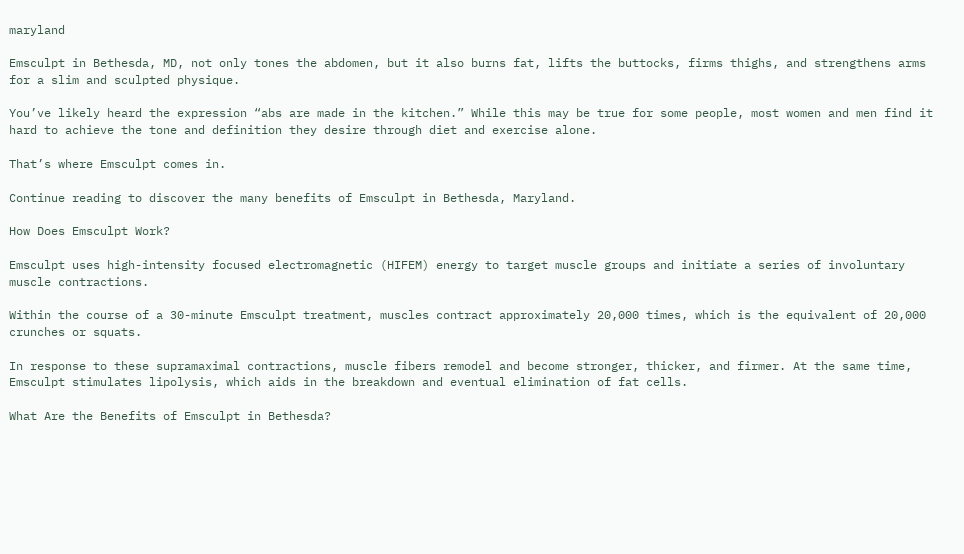maryland

Emsculpt in Bethesda, MD, not only tones the abdomen, but it also burns fat, lifts the buttocks, firms thighs, and strengthens arms for a slim and sculpted physique.

You’ve likely heard the expression “abs are made in the kitchen.” While this may be true for some people, most women and men find it hard to achieve the tone and definition they desire through diet and exercise alone.

That’s where Emsculpt comes in.

Continue reading to discover the many benefits of Emsculpt in Bethesda, Maryland.

How Does Emsculpt Work?

Emsculpt uses high-intensity focused electromagnetic (HIFEM) energy to target muscle groups and initiate a series of involuntary muscle contractions.

Within the course of a 30-minute Emsculpt treatment, muscles contract approximately 20,000 times, which is the equivalent of 20,000 crunches or squats.

In response to these supramaximal contractions, muscle fibers remodel and become stronger, thicker, and firmer. At the same time, Emsculpt stimulates lipolysis, which aids in the breakdown and eventual elimination of fat cells.

What Are the Benefits of Emsculpt in Bethesda?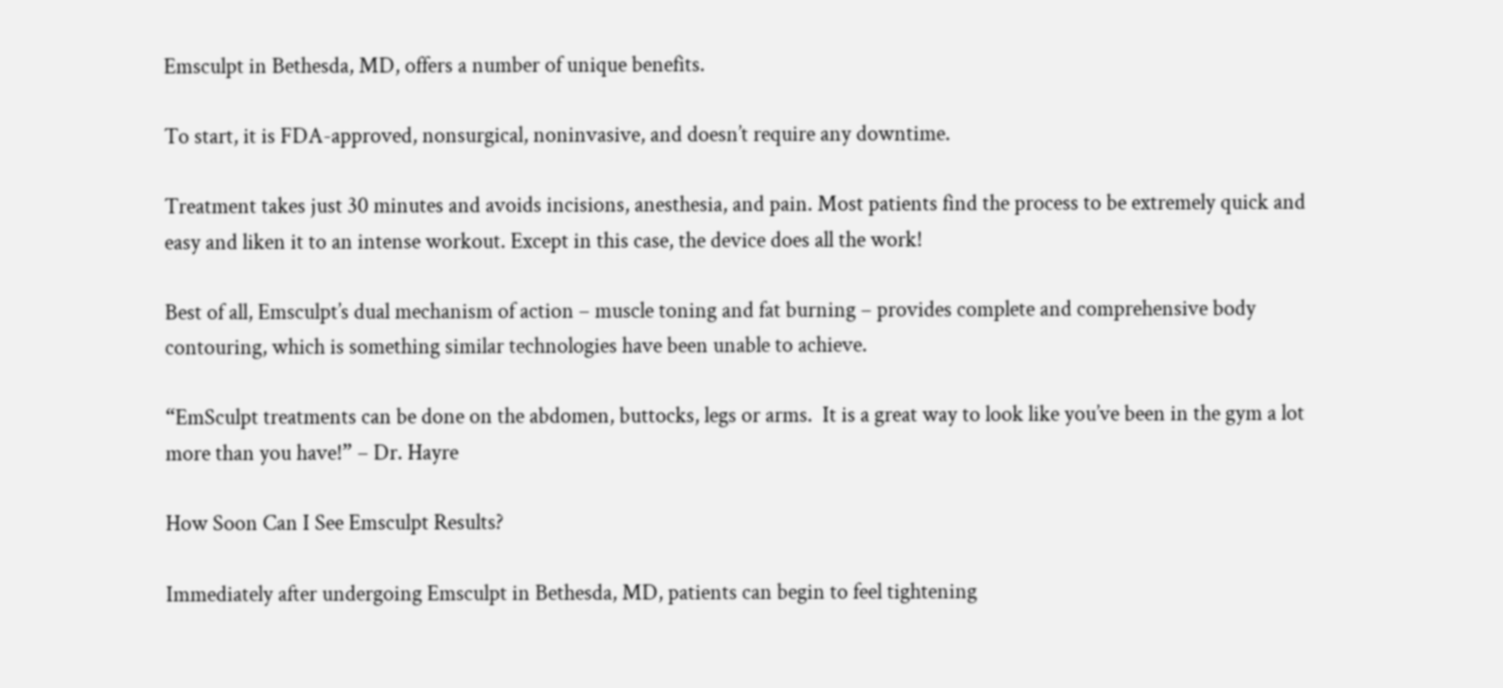Emsculpt in Bethesda, MD, offers a number of unique benefits.

To start, it is FDA-approved, nonsurgical, noninvasive, and doesn’t require any downtime.

Treatment takes just 30 minutes and avoids incisions, anesthesia, and pain. Most patients find the process to be extremely quick and easy and liken it to an intense workout. Except in this case, the device does all the work!

Best of all, Emsculpt’s dual mechanism of action – muscle toning and fat burning – provides complete and comprehensive body contouring, which is something similar technologies have been unable to achieve.

“EmSculpt treatments can be done on the abdomen, buttocks, legs or arms.  It is a great way to look like you’ve been in the gym a lot more than you have!” – Dr. Hayre

How Soon Can I See Emsculpt Results?

Immediately after undergoing Emsculpt in Bethesda, MD, patients can begin to feel tightening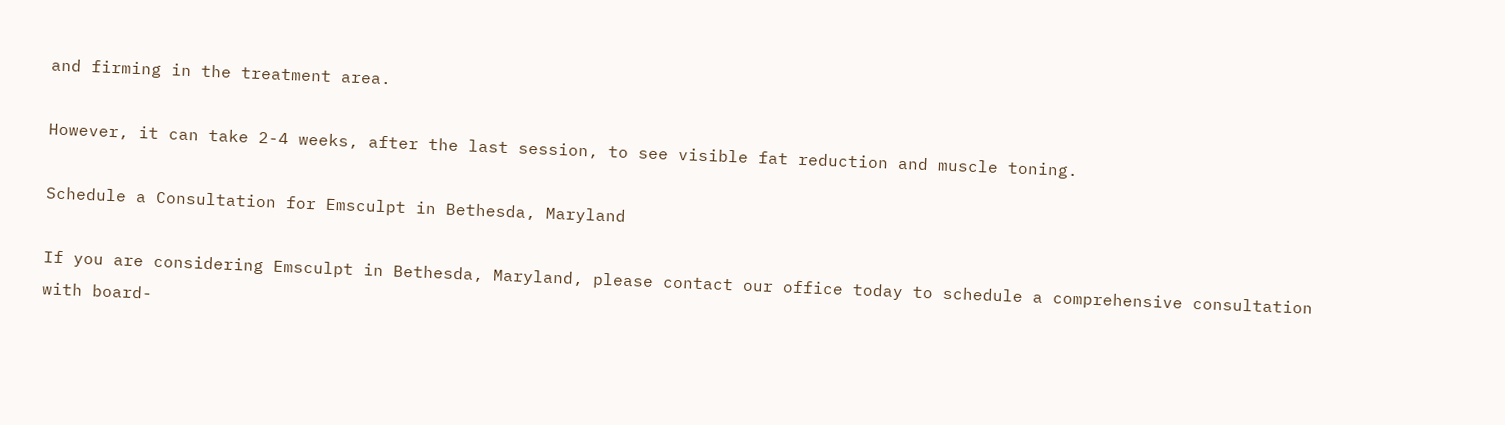and firming in the treatment area.

However, it can take 2-4 weeks, after the last session, to see visible fat reduction and muscle toning.

Schedule a Consultation for Emsculpt in Bethesda, Maryland

If you are considering Emsculpt in Bethesda, Maryland, please contact our office today to schedule a comprehensive consultation with board-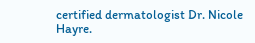certified dermatologist Dr. Nicole Hayre.